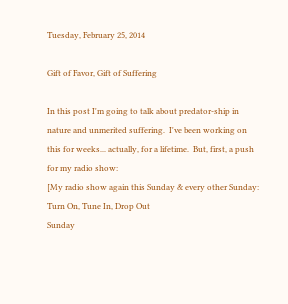Tuesday, February 25, 2014

Gift of Favor, Gift of Suffering

In this post I'm going to talk about predator-ship in nature and unmerited suffering.  I've been working on this for weeks... actually, for a lifetime.  But, first, a push for my radio show:
[My radio show again this Sunday & every other Sunday:
Turn On, Tune In, Drop Out
Sunday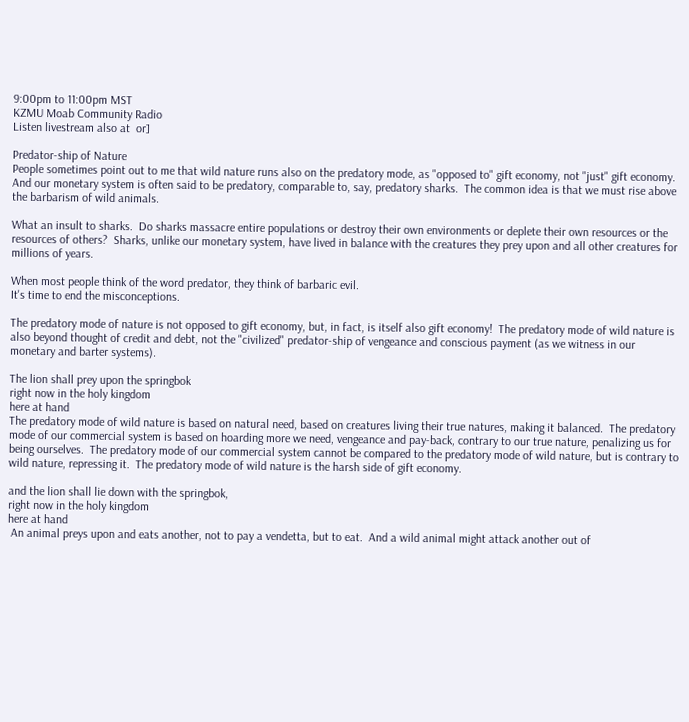9:00pm to 11:00pm MST
KZMU Moab Community Radio
Listen livestream also at  or]

Predator-ship of Nature
People sometimes point out to me that wild nature runs also on the predatory mode, as "opposed to" gift economy, not "just" gift economy.  And our monetary system is often said to be predatory, comparable to, say, predatory sharks.  The common idea is that we must rise above the barbarism of wild animals.

What an insult to sharks.  Do sharks massacre entire populations or destroy their own environments or deplete their own resources or the resources of others?  Sharks, unlike our monetary system, have lived in balance with the creatures they prey upon and all other creatures for millions of years.

When most people think of the word predator, they think of barbaric evil.
It's time to end the misconceptions.

The predatory mode of nature is not opposed to gift economy, but, in fact, is itself also gift economy!  The predatory mode of wild nature is also beyond thought of credit and debt, not the "civilized" predator-ship of vengeance and conscious payment (as we witness in our monetary and barter systems).

The lion shall prey upon the springbok
right now in the holy kingdom
here at hand
The predatory mode of wild nature is based on natural need, based on creatures living their true natures, making it balanced.  The predatory mode of our commercial system is based on hoarding more we need, vengeance and pay-back, contrary to our true nature, penalizing us for being ourselves.  The predatory mode of our commercial system cannot be compared to the predatory mode of wild nature, but is contrary to wild nature, repressing it.  The predatory mode of wild nature is the harsh side of gift economy.

and the lion shall lie down with the springbok,
right now in the holy kingdom
here at hand
 An animal preys upon and eats another, not to pay a vendetta, but to eat.  And a wild animal might attack another out of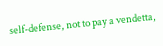self-defense, not to pay a vendetta,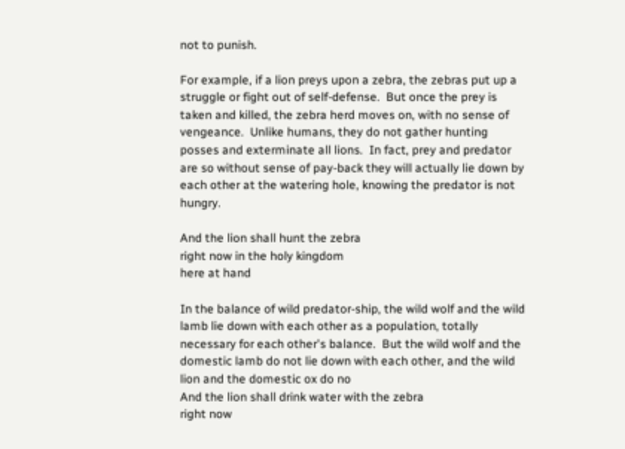not to punish.

For example, if a lion preys upon a zebra, the zebras put up a struggle or fight out of self-defense.  But once the prey is taken and killed, the zebra herd moves on, with no sense of vengeance.  Unlike humans, they do not gather hunting posses and exterminate all lions.  In fact, prey and predator are so without sense of pay-back they will actually lie down by each other at the watering hole, knowing the predator is not hungry.

And the lion shall hunt the zebra
right now in the holy kingdom
here at hand

In the balance of wild predator-ship, the wild wolf and the wild lamb lie down with each other as a population, totally necessary for each other's balance.  But the wild wolf and the domestic lamb do not lie down with each other, and the wild lion and the domestic ox do no
And the lion shall drink water with the zebra
right now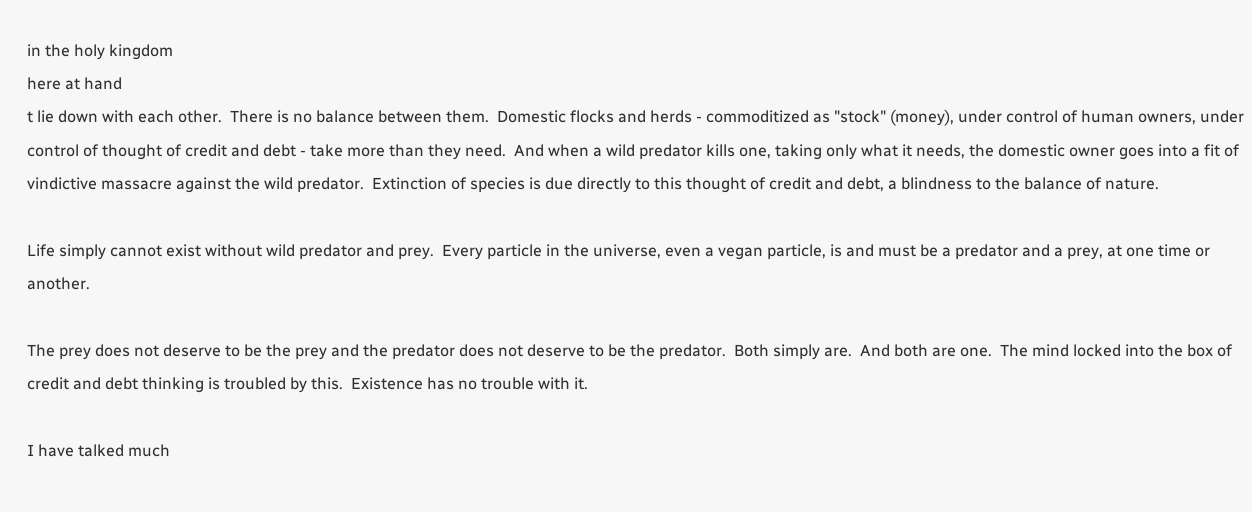in the holy kingdom
here at hand
t lie down with each other.  There is no balance between them.  Domestic flocks and herds - commoditized as "stock" (money), under control of human owners, under control of thought of credit and debt - take more than they need.  And when a wild predator kills one, taking only what it needs, the domestic owner goes into a fit of vindictive massacre against the wild predator.  Extinction of species is due directly to this thought of credit and debt, a blindness to the balance of nature.

Life simply cannot exist without wild predator and prey.  Every particle in the universe, even a vegan particle, is and must be a predator and a prey, at one time or another.

The prey does not deserve to be the prey and the predator does not deserve to be the predator.  Both simply are.  And both are one.  The mind locked into the box of credit and debt thinking is troubled by this.  Existence has no trouble with it.

I have talked much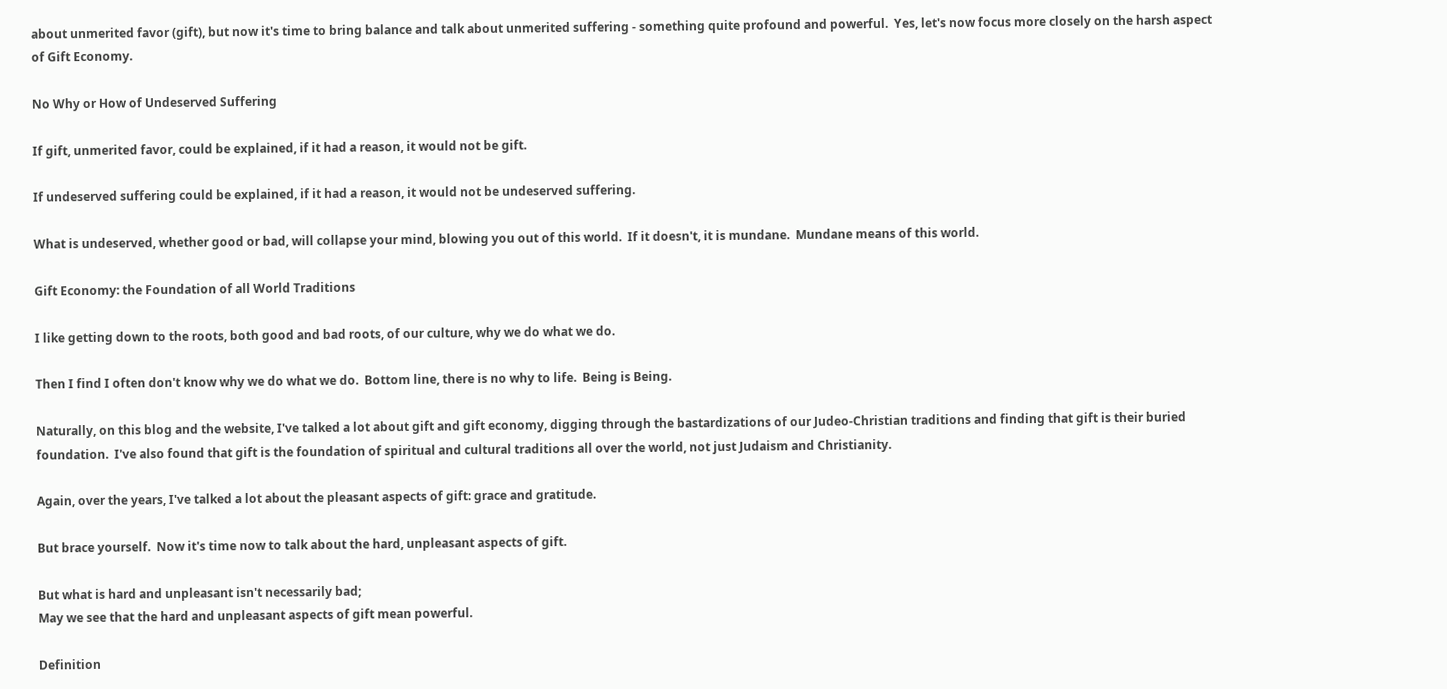about unmerited favor (gift), but now it's time to bring balance and talk about unmerited suffering - something quite profound and powerful.  Yes, let's now focus more closely on the harsh aspect of Gift Economy.

No Why or How of Undeserved Suffering

If gift, unmerited favor, could be explained, if it had a reason, it would not be gift.

If undeserved suffering could be explained, if it had a reason, it would not be undeserved suffering.

What is undeserved, whether good or bad, will collapse your mind, blowing you out of this world.  If it doesn't, it is mundane.  Mundane means of this world.

Gift Economy: the Foundation of all World Traditions

I like getting down to the roots, both good and bad roots, of our culture, why we do what we do.

Then I find I often don't know why we do what we do.  Bottom line, there is no why to life.  Being is Being.

Naturally, on this blog and the website, I've talked a lot about gift and gift economy, digging through the bastardizations of our Judeo-Christian traditions and finding that gift is their buried foundation.  I've also found that gift is the foundation of spiritual and cultural traditions all over the world, not just Judaism and Christianity.

Again, over the years, I've talked a lot about the pleasant aspects of gift: grace and gratitude.

But brace yourself.  Now it's time now to talk about the hard, unpleasant aspects of gift.

But what is hard and unpleasant isn't necessarily bad;
May we see that the hard and unpleasant aspects of gift mean powerful.

Definition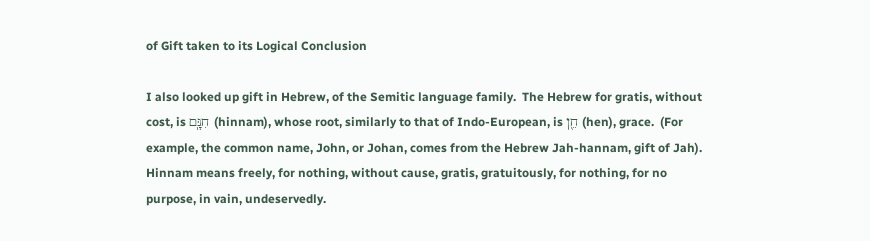of Gift taken to its Logical Conclusion

I also looked up gift in Hebrew, of the Semitic language family.  The Hebrew for gratis, without cost, is חִנָּֽם (hinnam), whose root, similarly to that of Indo-European, is חֵ֖ן (hen), grace.  (For example, the common name, John, or Johan, comes from the Hebrew Jah-hannam, gift of Jah).  Hinnam means freely, for nothing, without cause, gratis, gratuitously, for nothing, for no purpose, in vain, undeservedly.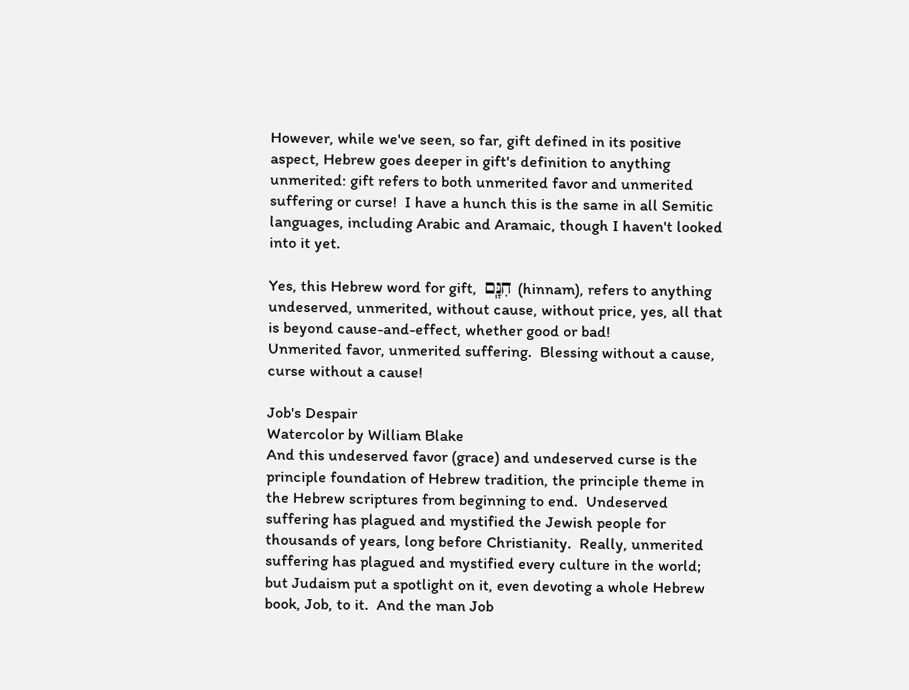However, while we've seen, so far, gift defined in its positive aspect, Hebrew goes deeper in gift's definition to anything unmerited: gift refers to both unmerited favor and unmerited suffering or curse!  I have a hunch this is the same in all Semitic languages, including Arabic and Aramaic, though I haven't looked into it yet.

Yes, this Hebrew word for gift,  חִנָּֽם (hinnam), refers to anything undeserved, unmerited, without cause, without price, yes, all that is beyond cause-and-effect, whether good or bad!
Unmerited favor, unmerited suffering.  Blessing without a cause, curse without a cause!

Job's Despair
Watercolor by William Blake
And this undeserved favor (grace) and undeserved curse is the principle foundation of Hebrew tradition, the principle theme in the Hebrew scriptures from beginning to end.  Undeserved suffering has plagued and mystified the Jewish people for thousands of years, long before Christianity.  Really, unmerited suffering has plagued and mystified every culture in the world; but Judaism put a spotlight on it, even devoting a whole Hebrew book, Job, to it.  And the man Job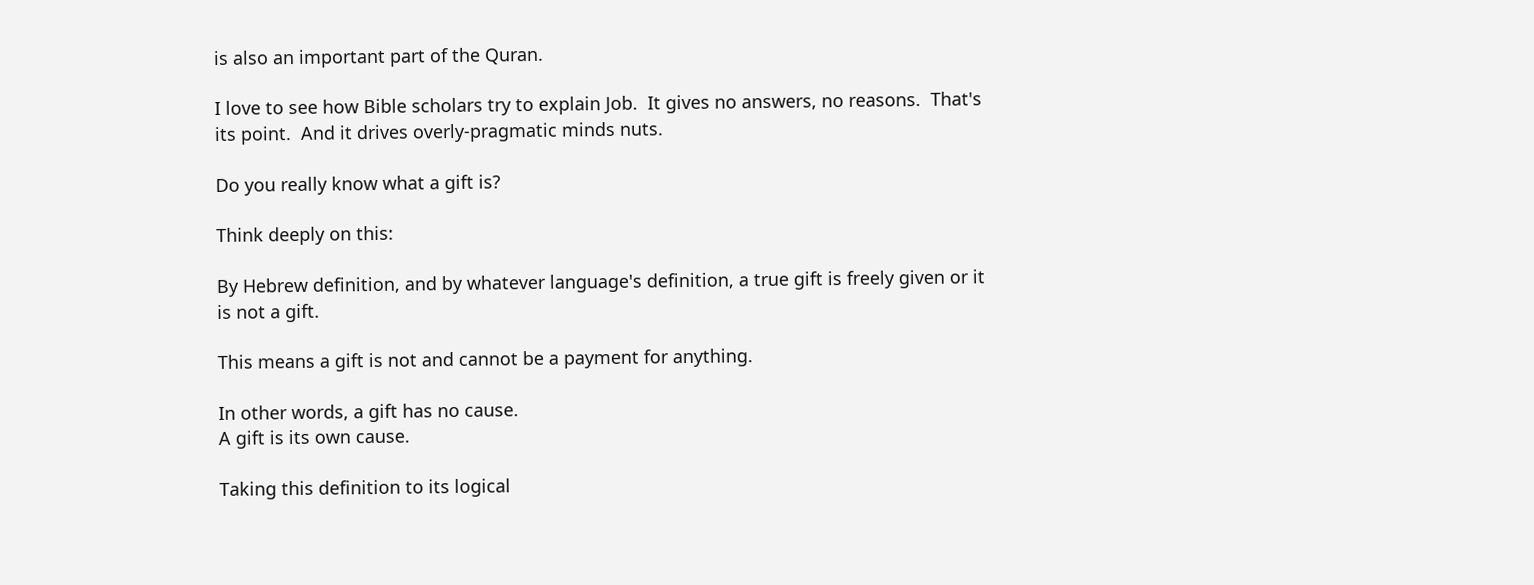is also an important part of the Quran.

I love to see how Bible scholars try to explain Job.  It gives no answers, no reasons.  That's its point.  And it drives overly-pragmatic minds nuts.

Do you really know what a gift is?

Think deeply on this:

By Hebrew definition, and by whatever language's definition, a true gift is freely given or it is not a gift.

This means a gift is not and cannot be a payment for anything.

In other words, a gift has no cause.
A gift is its own cause.

Taking this definition to its logical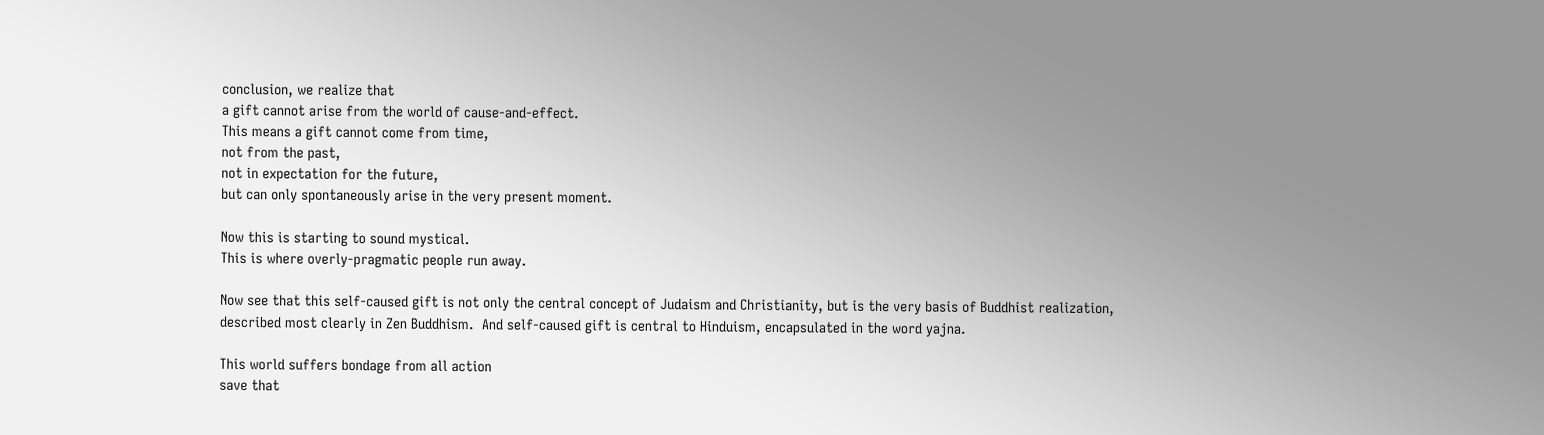conclusion, we realize that
a gift cannot arise from the world of cause-and-effect.
This means a gift cannot come from time,
not from the past,
not in expectation for the future,
but can only spontaneously arise in the very present moment.

Now this is starting to sound mystical.
This is where overly-pragmatic people run away.

Now see that this self-caused gift is not only the central concept of Judaism and Christianity, but is the very basis of Buddhist realization, described most clearly in Zen Buddhism.  And self-caused gift is central to Hinduism, encapsulated in the word yajna.

This world suffers bondage from all action
save that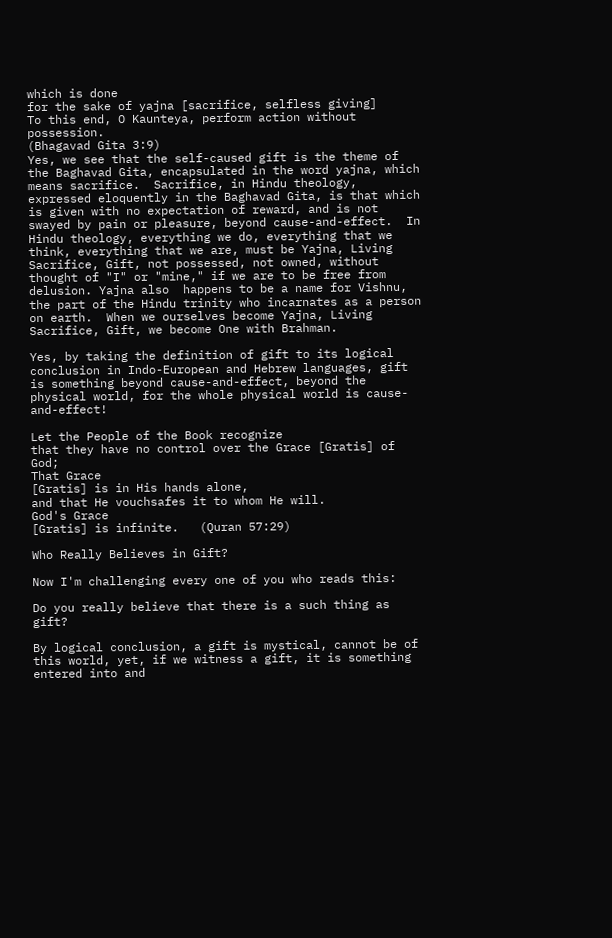which is done
for the sake of yajna [sacrifice, selfless giving]
To this end, O Kaunteya, perform action without possession.
(Bhagavad Gita 3:9)
Yes, we see that the self-caused gift is the theme of the Baghavad Gita, encapsulated in the word yajna, which means sacrifice.  Sacrifice, in Hindu theology, expressed eloquently in the Baghavad Gita, is that which is given with no expectation of reward, and is not swayed by pain or pleasure, beyond cause-and-effect.  In Hindu theology, everything we do, everything that we think, everything that we are, must be Yajna, Living Sacrifice, Gift, not possessed, not owned, without thought of "I" or "mine," if we are to be free from delusion. Yajna also  happens to be a name for Vishnu, the part of the Hindu trinity who incarnates as a person on earth.  When we ourselves become Yajna, Living Sacrifice, Gift, we become One with Brahman.

Yes, by taking the definition of gift to its logical conclusion in Indo-European and Hebrew languages, gift is something beyond cause-and-effect, beyond the physical world, for the whole physical world is cause-and-effect!

Let the People of the Book recognize
that they have no control over the Grace [Gratis] of God;
That Grace
[Gratis] is in His hands alone,
and that He vouchsafes it to whom He will.
God's Grace
[Gratis] is infinite.   (Quran 57:29)

Who Really Believes in Gift?

Now I'm challenging every one of you who reads this:

Do you really believe that there is a such thing as gift?

By logical conclusion, a gift is mystical, cannot be of this world, yet, if we witness a gift, it is something entered into and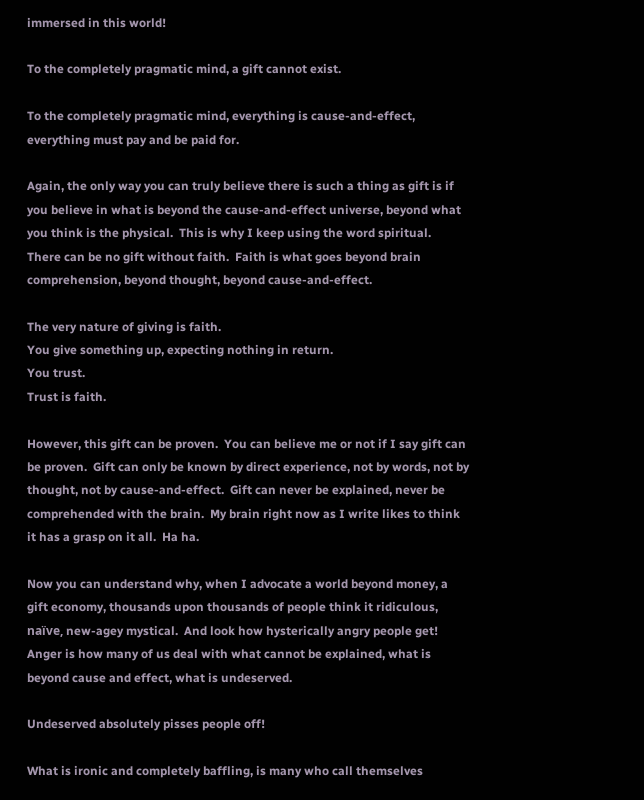immersed in this world!

To the completely pragmatic mind, a gift cannot exist.

To the completely pragmatic mind, everything is cause-and-effect,
everything must pay and be paid for.

Again, the only way you can truly believe there is such a thing as gift is if you believe in what is beyond the cause-and-effect universe, beyond what you think is the physical.  This is why I keep using the word spiritual.  There can be no gift without faith.  Faith is what goes beyond brain comprehension, beyond thought, beyond cause-and-effect.

The very nature of giving is faith.
You give something up, expecting nothing in return.
You trust.
Trust is faith.

However, this gift can be proven.  You can believe me or not if I say gift can be proven.  Gift can only be known by direct experience, not by words, not by thought, not by cause-and-effect.  Gift can never be explained, never be comprehended with the brain.  My brain right now as I write likes to think it has a grasp on it all.  Ha ha.

Now you can understand why, when I advocate a world beyond money, a gift economy, thousands upon thousands of people think it ridiculous, naïve, new-agey mystical.  And look how hysterically angry people get!  Anger is how many of us deal with what cannot be explained, what is beyond cause and effect, what is undeserved.

Undeserved absolutely pisses people off!

What is ironic and completely baffling, is many who call themselves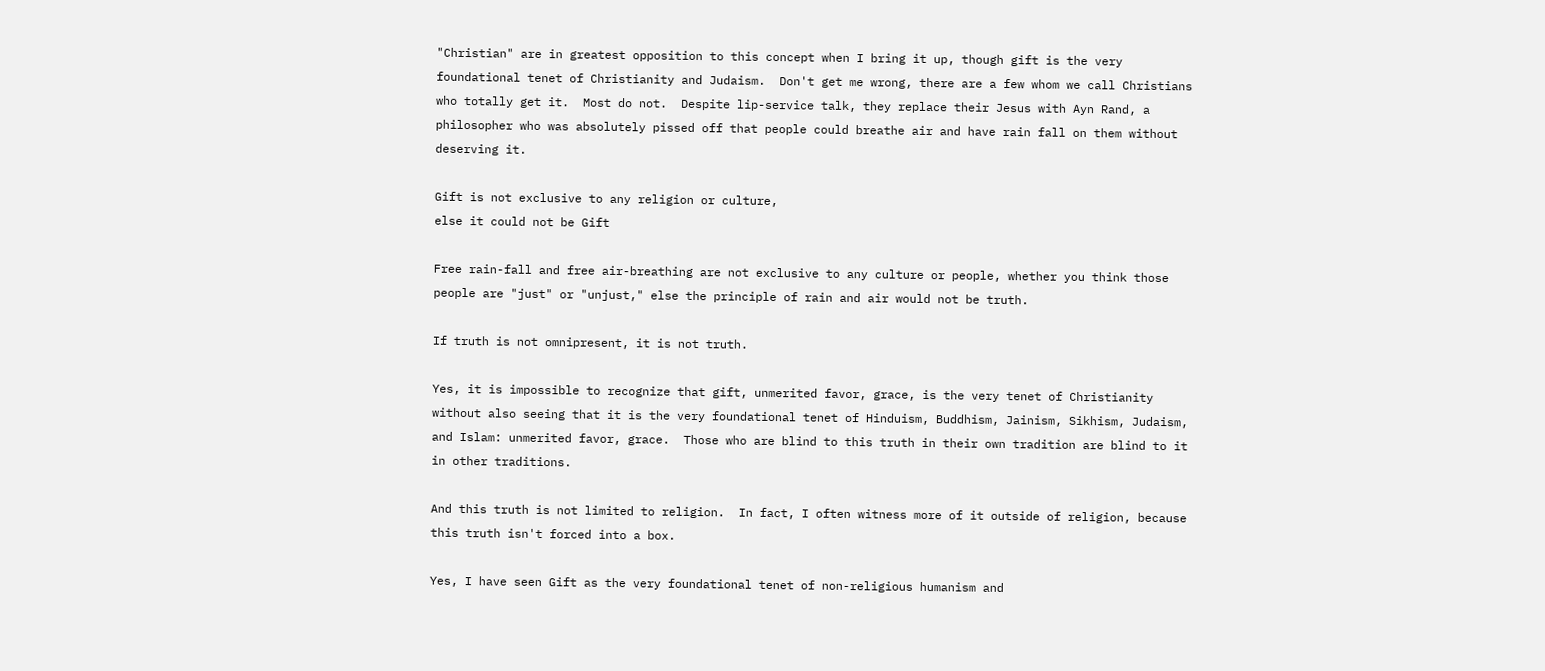"Christian" are in greatest opposition to this concept when I bring it up, though gift is the very foundational tenet of Christianity and Judaism.  Don't get me wrong, there are a few whom we call Christians who totally get it.  Most do not.  Despite lip-service talk, they replace their Jesus with Ayn Rand, a philosopher who was absolutely pissed off that people could breathe air and have rain fall on them without deserving it.

Gift is not exclusive to any religion or culture,
else it could not be Gift

Free rain-fall and free air-breathing are not exclusive to any culture or people, whether you think those people are "just" or "unjust," else the principle of rain and air would not be truth.

If truth is not omnipresent, it is not truth.

Yes, it is impossible to recognize that gift, unmerited favor, grace, is the very tenet of Christianity without also seeing that it is the very foundational tenet of Hinduism, Buddhism, Jainism, Sikhism, Judaism, and Islam: unmerited favor, grace.  Those who are blind to this truth in their own tradition are blind to it in other traditions.

And this truth is not limited to religion.  In fact, I often witness more of it outside of religion, because this truth isn't forced into a box.

Yes, I have seen Gift as the very foundational tenet of non-religious humanism and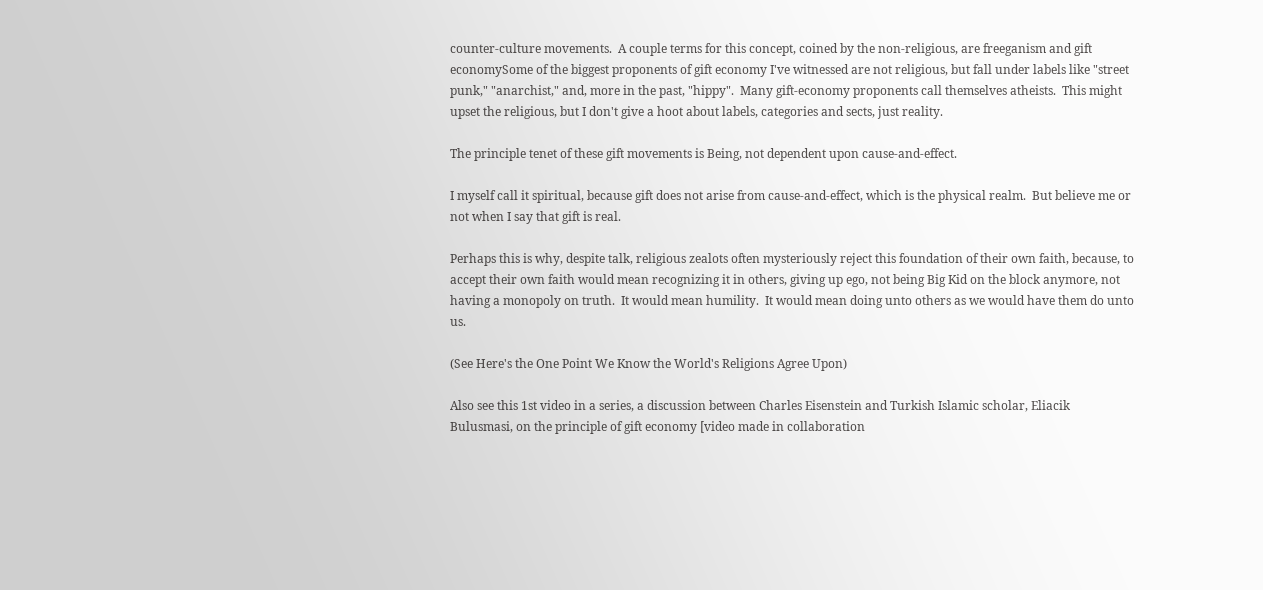counter-culture movements.  A couple terms for this concept, coined by the non-religious, are freeganism and gift economySome of the biggest proponents of gift economy I've witnessed are not religious, but fall under labels like "street punk," "anarchist," and, more in the past, "hippy".  Many gift-economy proponents call themselves atheists.  This might upset the religious, but I don't give a hoot about labels, categories and sects, just reality.

The principle tenet of these gift movements is Being, not dependent upon cause-and-effect.

I myself call it spiritual, because gift does not arise from cause-and-effect, which is the physical realm.  But believe me or not when I say that gift is real.

Perhaps this is why, despite talk, religious zealots often mysteriously reject this foundation of their own faith, because, to accept their own faith would mean recognizing it in others, giving up ego, not being Big Kid on the block anymore, not having a monopoly on truth.  It would mean humility.  It would mean doing unto others as we would have them do unto us.

(See Here's the One Point We Know the World's Religions Agree Upon)

Also see this 1st video in a series, a discussion between Charles Eisenstein and Turkish Islamic scholar, Eliacik Bulusmasi, on the principle of gift economy [video made in collaboration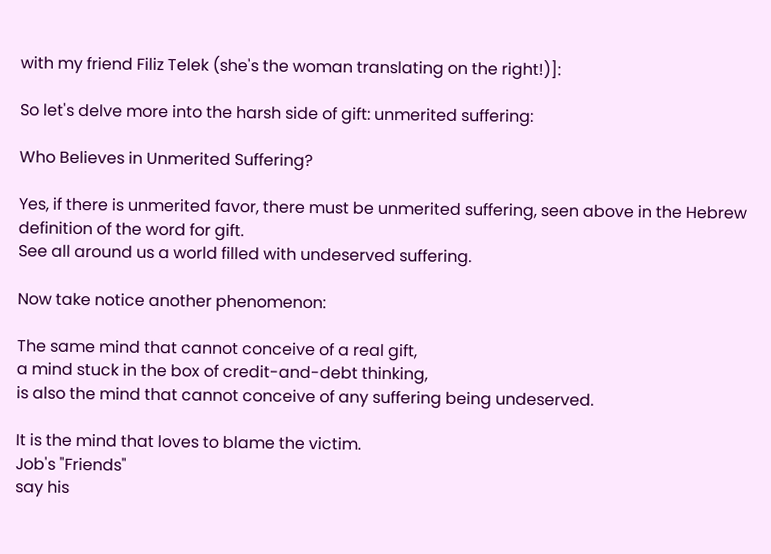with my friend Filiz Telek (she's the woman translating on the right!)]:

So let's delve more into the harsh side of gift: unmerited suffering:

Who Believes in Unmerited Suffering?

Yes, if there is unmerited favor, there must be unmerited suffering, seen above in the Hebrew definition of the word for gift.
See all around us a world filled with undeserved suffering.

Now take notice another phenomenon:

The same mind that cannot conceive of a real gift,
a mind stuck in the box of credit-and-debt thinking,
is also the mind that cannot conceive of any suffering being undeserved.

It is the mind that loves to blame the victim.
Job's "Friends"
say his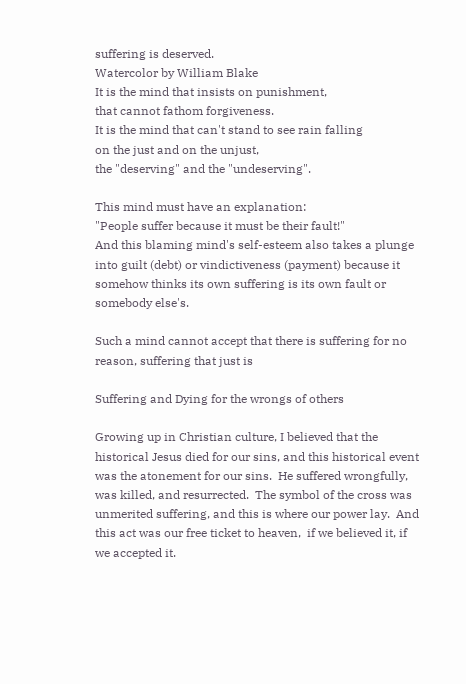suffering is deserved.
Watercolor by William Blake
It is the mind that insists on punishment,
that cannot fathom forgiveness.
It is the mind that can't stand to see rain falling
on the just and on the unjust,
the "deserving" and the "undeserving".

This mind must have an explanation:
"People suffer because it must be their fault!"
And this blaming mind's self-esteem also takes a plunge into guilt (debt) or vindictiveness (payment) because it somehow thinks its own suffering is its own fault or somebody else's.

Such a mind cannot accept that there is suffering for no reason, suffering that just is

Suffering and Dying for the wrongs of others

Growing up in Christian culture, I believed that the historical Jesus died for our sins, and this historical event was the atonement for our sins.  He suffered wrongfully, was killed, and resurrected.  The symbol of the cross was unmerited suffering, and this is where our power lay.  And this act was our free ticket to heaven,  if we believed it, if we accepted it.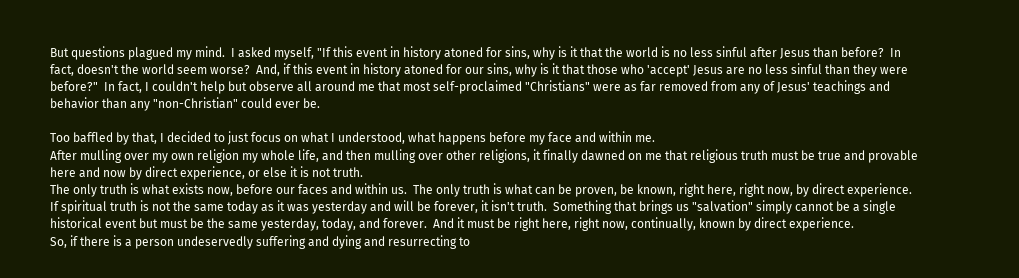But questions plagued my mind.  I asked myself, "If this event in history atoned for sins, why is it that the world is no less sinful after Jesus than before?  In fact, doesn't the world seem worse?  And, if this event in history atoned for our sins, why is it that those who 'accept' Jesus are no less sinful than they were before?"  In fact, I couldn't help but observe all around me that most self-proclaimed "Christians" were as far removed from any of Jesus' teachings and behavior than any "non-Christian" could ever be.

Too baffled by that, I decided to just focus on what I understood, what happens before my face and within me.
After mulling over my own religion my whole life, and then mulling over other religions, it finally dawned on me that religious truth must be true and provable here and now by direct experience, or else it is not truth.
The only truth is what exists now, before our faces and within us.  The only truth is what can be proven, be known, right here, right now, by direct experience.  If spiritual truth is not the same today as it was yesterday and will be forever, it isn't truth.  Something that brings us "salvation" simply cannot be a single historical event but must be the same yesterday, today, and forever.  And it must be right here, right now, continually, known by direct experience.
So, if there is a person undeservedly suffering and dying and resurrecting to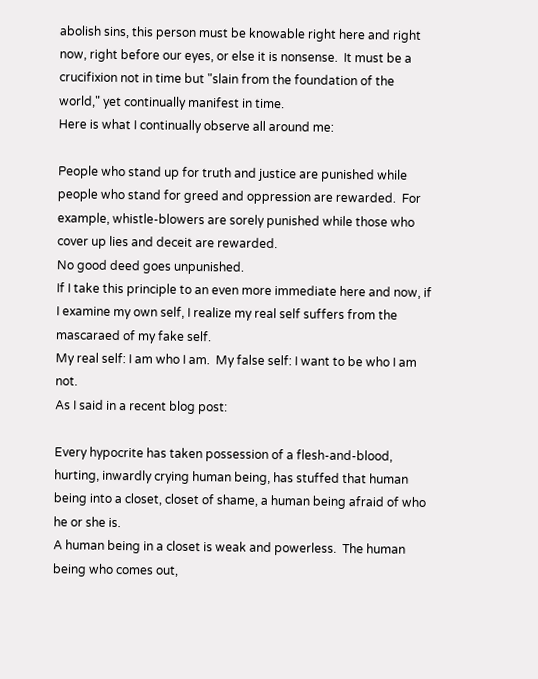abolish sins, this person must be knowable right here and right now, right before our eyes, or else it is nonsense.  It must be a crucifixion not in time but "slain from the foundation of the world," yet continually manifest in time.
Here is what I continually observe all around me:

People who stand up for truth and justice are punished while people who stand for greed and oppression are rewarded.  For example, whistle-blowers are sorely punished while those who cover up lies and deceit are rewarded.
No good deed goes unpunished.
If I take this principle to an even more immediate here and now, if I examine my own self, I realize my real self suffers from the mascaraed of my fake self.
My real self: I am who I am.  My false self: I want to be who I am not.
As I said in a recent blog post:

Every hypocrite has taken possession of a flesh-and-blood, hurting, inwardly crying human being, has stuffed that human being into a closet, closet of shame, a human being afraid of who he or she is.
A human being in a closet is weak and powerless.  The human being who comes out,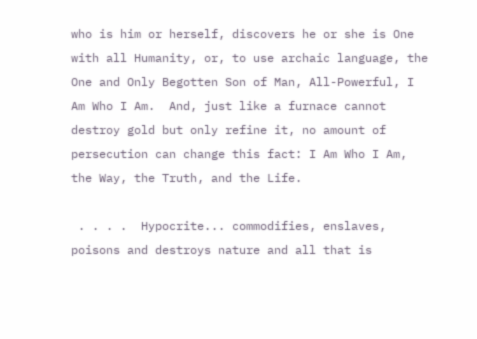who is him or herself, discovers he or she is One with all Humanity, or, to use archaic language, the One and Only Begotten Son of Man, All-Powerful, I Am Who I Am.  And, just like a furnace cannot destroy gold but only refine it, no amount of persecution can change this fact: I Am Who I Am, the Way, the Truth, and the Life.

 . . . .  Hypocrite... commodifies, enslaves, poisons and destroys nature and all that is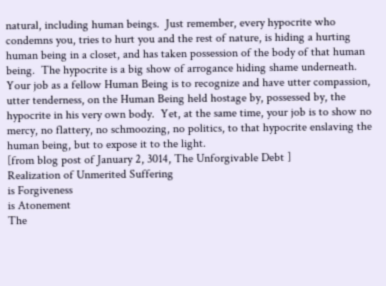natural, including human beings.  Just remember, every hypocrite who condemns you, tries to hurt you and the rest of nature, is hiding a hurting human being in a closet, and has taken possession of the body of that human being.  The hypocrite is a big show of arrogance hiding shame underneath.  Your job as a fellow Human Being is to recognize and have utter compassion, utter tenderness, on the Human Being held hostage by, possessed by, the hypocrite in his very own body.  Yet, at the same time, your job is to show no mercy, no flattery, no schmoozing, no politics, to that hypocrite enslaving the human being, but to expose it to the light.
[from blog post of January 2, 3014, The Unforgivable Debt ]
Realization of Unmerited Suffering
is Forgiveness
is Atonement
The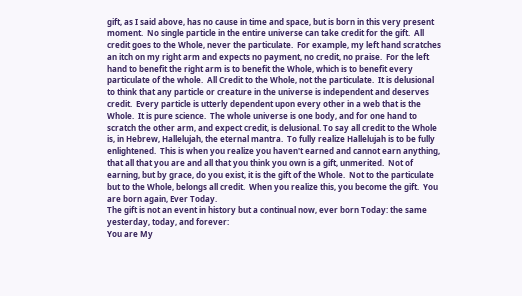gift, as I said above, has no cause in time and space, but is born in this very present moment.  No single particle in the entire universe can take credit for the gift.  All credit goes to the Whole, never the particulate.  For example, my left hand scratches an itch on my right arm and expects no payment, no credit, no praise.  For the left hand to benefit the right arm is to benefit the Whole, which is to benefit every particulate of the whole.  All Credit to the Whole, not the particulate.  It is delusional to think that any particle or creature in the universe is independent and deserves credit.  Every particle is utterly dependent upon every other in a web that is the Whole.  It is pure science.  The whole universe is one body, and for one hand to scratch the other arm, and expect credit, is delusional. To say all credit to the Whole is, in Hebrew, Hallelujah, the eternal mantra.  To fully realize Hallelujah is to be fully enlightened.  This is when you realize you haven't earned and cannot earn anything, that all that you are and all that you think you own is a gift, unmerited.  Not of earning, but by grace, do you exist, it is the gift of the Whole.  Not to the particulate but to the Whole, belongs all credit.  When you realize this, you become the gift.  You are born again, Ever Today.
The gift is not an event in history but a continual now, ever born Today: the same yesterday, today, and forever:
You are My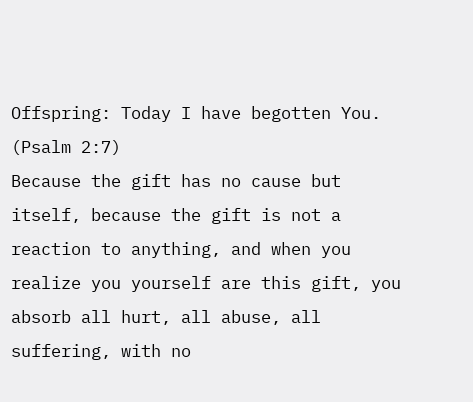Offspring: Today I have begotten You. (Psalm 2:7)
Because the gift has no cause but itself, because the gift is not a reaction to anything, and when you realize you yourself are this gift, you absorb all hurt, all abuse, all suffering, with no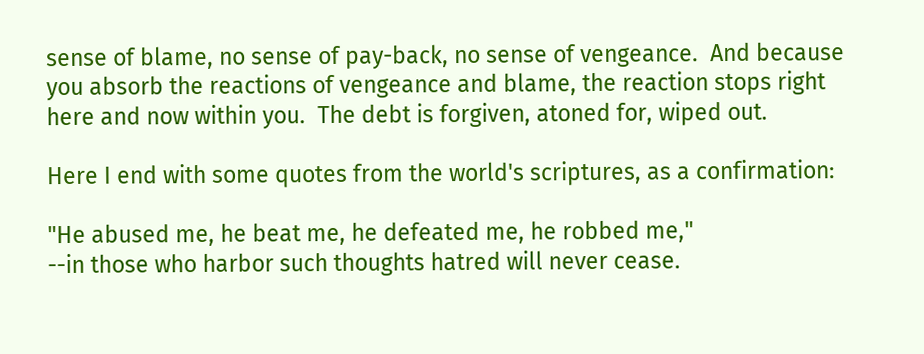sense of blame, no sense of pay-back, no sense of vengeance.  And because you absorb the reactions of vengeance and blame, the reaction stops right here and now within you.  The debt is forgiven, atoned for, wiped out.

Here I end with some quotes from the world's scriptures, as a confirmation:

"He abused me, he beat me, he defeated me, he robbed me,"
--in those who harbor such thoughts hatred will never cease.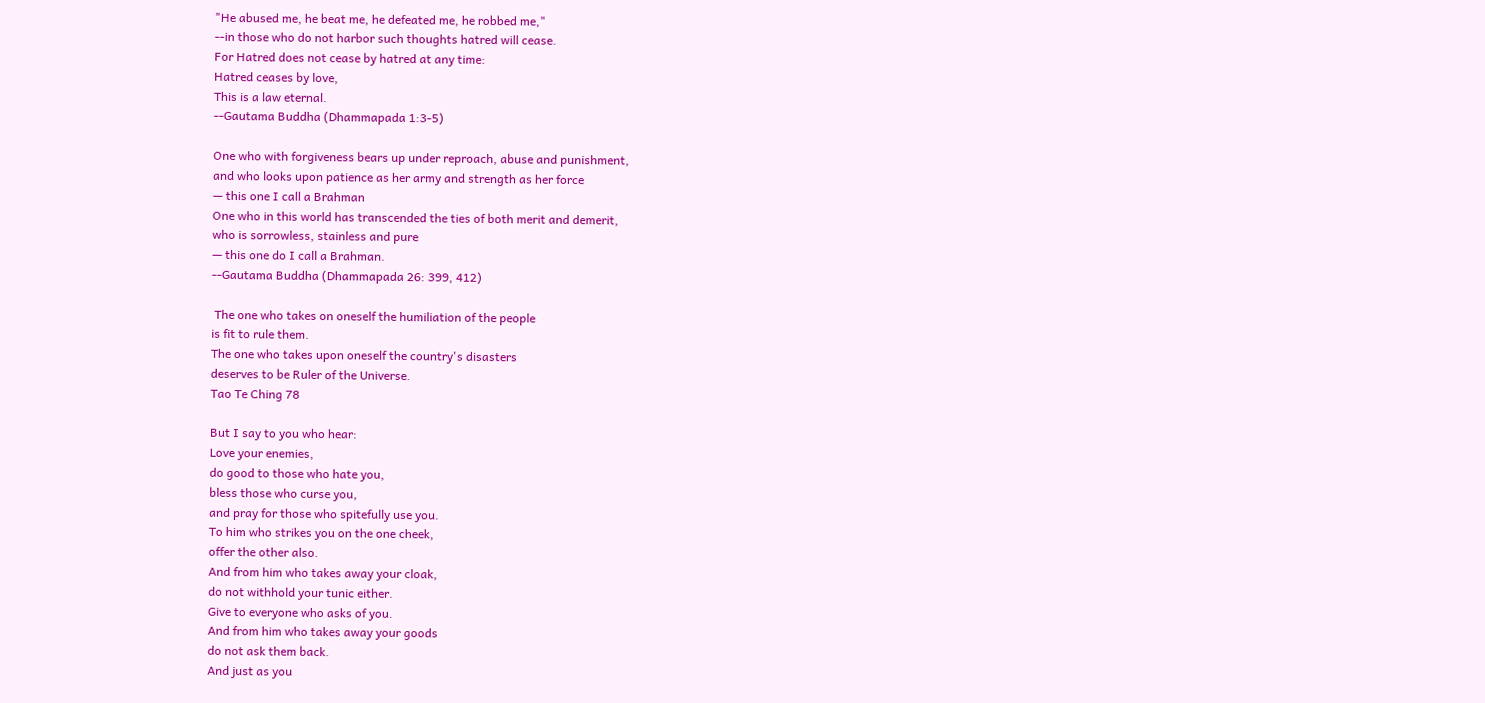"He abused me, he beat me, he defeated me, he robbed me,"
--in those who do not harbor such thoughts hatred will cease.
For Hatred does not cease by hatred at any time:
Hatred ceases by love,
This is a law eternal.
--Gautama Buddha (Dhammapada 1:3-5)

One who with forgiveness bears up under reproach, abuse and punishment,
and who looks upon patience as her army and strength as her force
— this one I call a Brahman
One who in this world has transcended the ties of both merit and demerit,
who is sorrowless, stainless and pure
— this one do I call a Brahman.
--Gautama Buddha (Dhammapada 26: 399, 412)

 The one who takes on oneself the humiliation of the people
is fit to rule them.
The one who takes upon oneself the country's disasters
deserves to be Ruler of the Universe.
Tao Te Ching 78

But I say to you who hear:
Love your enemies,
do good to those who hate you,
bless those who curse you,
and pray for those who spitefully use you.
To him who strikes you on the one cheek,
offer the other also.
And from him who takes away your cloak,
do not withhold your tunic either.
Give to everyone who asks of you.
And from him who takes away your goods
do not ask them back.
And just as you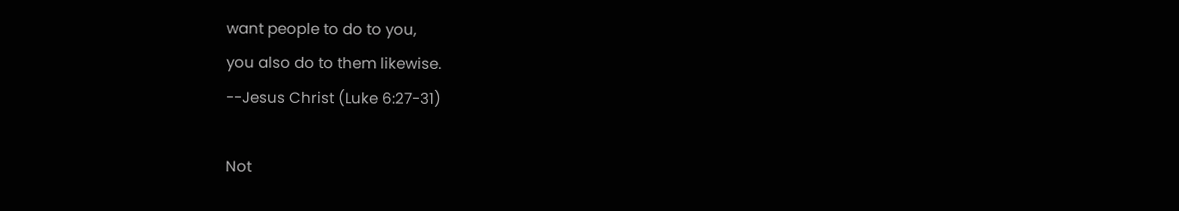want people to do to you,
you also do to them likewise.
--Jesus Christ (Luke 6:27-31)

Not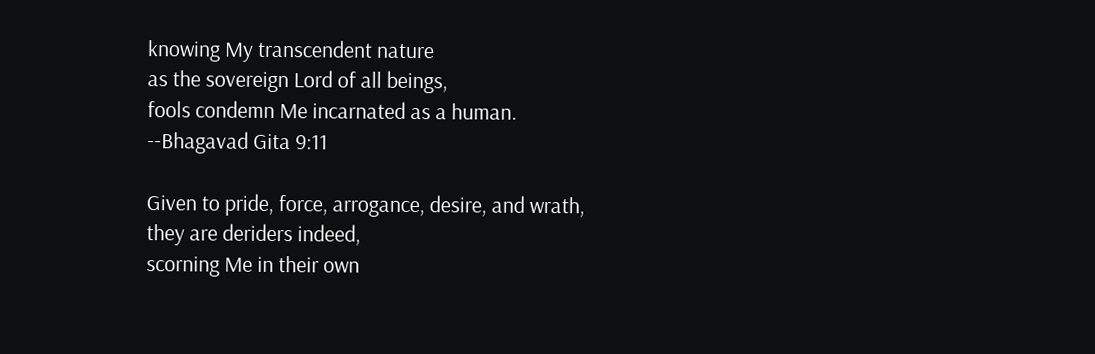knowing My transcendent nature
as the sovereign Lord of all beings,
fools condemn Me incarnated as a human.
--Bhagavad Gita 9:11

Given to pride, force, arrogance, desire, and wrath,
they are deriders indeed,
scorning Me in their own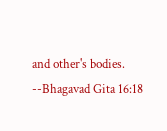and other's bodies.
--Bhagavad Gita 16:18